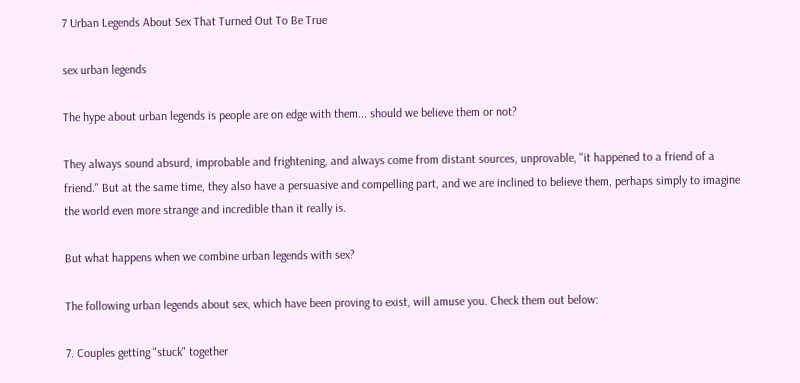7 Urban Legends About Sex That Turned Out To Be True

sex urban legends

The hype about urban legends is people are on edge with them... should we believe them or not?

They always sound absurd, improbable and frightening, and always come from distant sources, unprovable, "it happened to a friend of a friend." But at the same time, they also have a persuasive and compelling part, and we are inclined to believe them, perhaps simply to imagine the world even more strange and incredible than it really is.

But what happens when we combine urban legends with sex?

The following urban legends about sex, which have been proving to exist, will amuse you. Check them out below:

7. Couples getting "stuck" together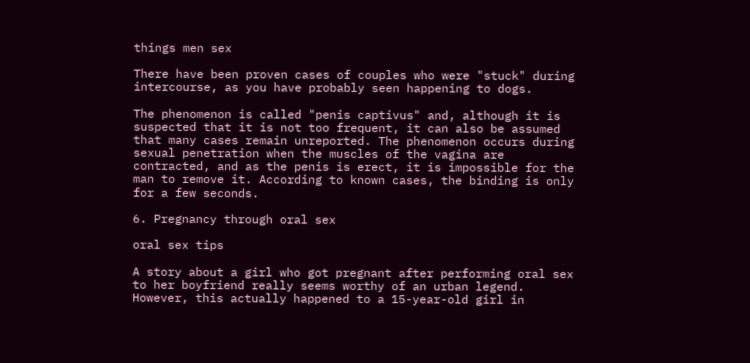things men sex

There have been proven cases of couples who were "stuck" during intercourse, as you have probably seen happening to dogs.

The phenomenon is called "penis captivus" and, although it is suspected that it is not too frequent, it can also be assumed that many cases remain unreported. The phenomenon occurs during sexual penetration when the muscles of the vagina are contracted, and as the penis is erect, it is impossible for the man to remove it. According to known cases, the binding is only for a few seconds.

6. Pregnancy through oral sex

oral sex tips

A story about a girl who got pregnant after performing oral sex to her boyfriend really seems worthy of an urban legend. However, this actually happened to a 15-year-old girl in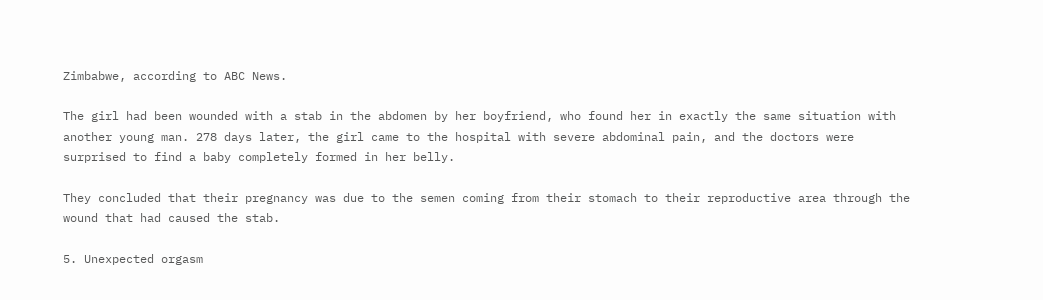Zimbabwe, according to ABC News.

The girl had been wounded with a stab in the abdomen by her boyfriend, who found her in exactly the same situation with another young man. 278 days later, the girl came to the hospital with severe abdominal pain, and the doctors were surprised to find a baby completely formed in her belly.

They concluded that their pregnancy was due to the semen coming from their stomach to their reproductive area through the wound that had caused the stab.

5. Unexpected orgasm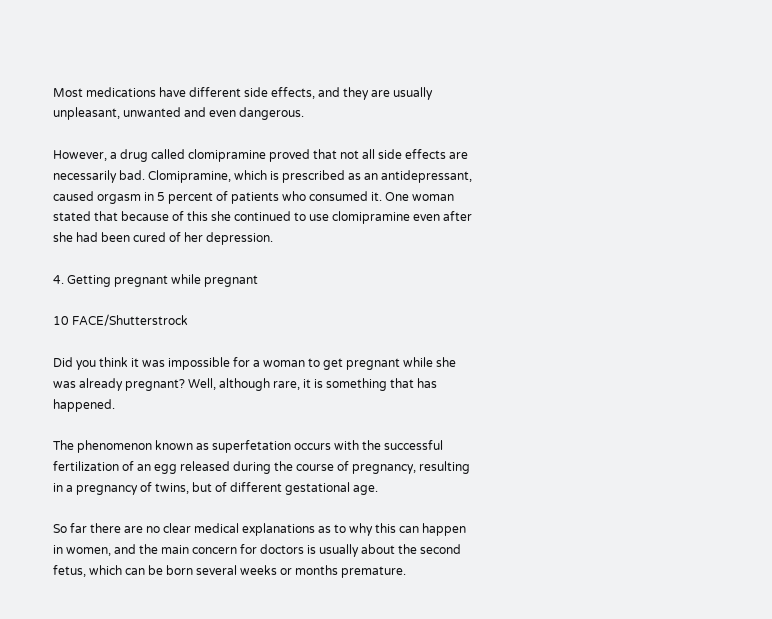Most medications have different side effects, and they are usually unpleasant, unwanted and even dangerous.

However, a drug called clomipramine proved that not all side effects are necessarily bad. Clomipramine, which is prescribed as an antidepressant, caused orgasm in 5 percent of patients who consumed it. One woman stated that because of this she continued to use clomipramine even after she had been cured of her depression.

4. Getting pregnant while pregnant

10 FACE/Shutterstrock

Did you think it was impossible for a woman to get pregnant while she was already pregnant? Well, although rare, it is something that has happened.

The phenomenon known as superfetation occurs with the successful fertilization of an egg released during the course of pregnancy, resulting in a pregnancy of twins, but of different gestational age.

So far there are no clear medical explanations as to why this can happen in women, and the main concern for doctors is usually about the second fetus, which can be born several weeks or months premature.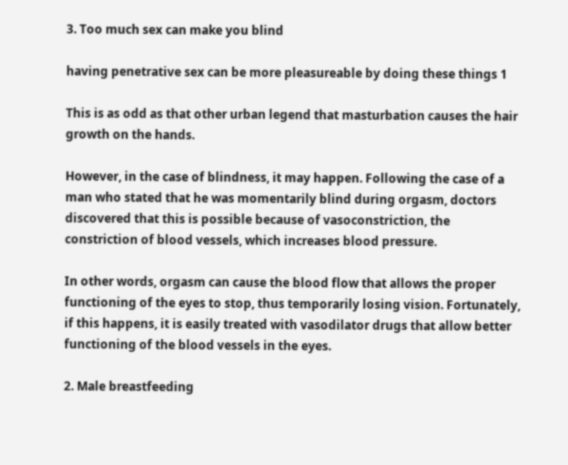3. Too much sex can make you blind

having penetrative sex can be more pleasureable by doing these things 1

This is as odd as that other urban legend that masturbation causes the hair growth on the hands.

However, in the case of blindness, it may happen. Following the case of a man who stated that he was momentarily blind during orgasm, doctors discovered that this is possible because of vasoconstriction, the constriction of blood vessels, which increases blood pressure.

In other words, orgasm can cause the blood flow that allows the proper functioning of the eyes to stop, thus temporarily losing vision. Fortunately, if this happens, it is easily treated with vasodilator drugs that allow better functioning of the blood vessels in the eyes.

2. Male breastfeeding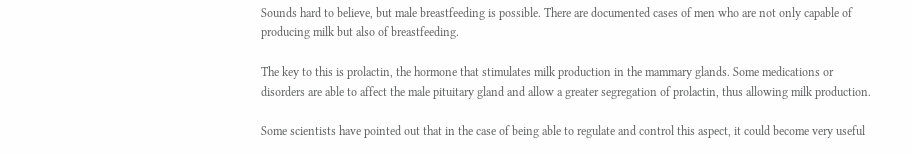Sounds hard to believe, but male breastfeeding is possible. There are documented cases of men who are not only capable of producing milk but also of breastfeeding.

The key to this is prolactin, the hormone that stimulates milk production in the mammary glands. Some medications or disorders are able to affect the male pituitary gland and allow a greater segregation of prolactin, thus allowing milk production.

Some scientists have pointed out that in the case of being able to regulate and control this aspect, it could become very useful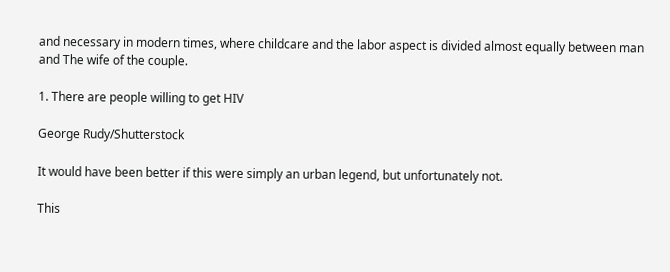and necessary in modern times, where childcare and the labor aspect is divided almost equally between man and The wife of the couple.

1. There are people willing to get HIV

George Rudy/Shutterstock

It would have been better if this were simply an urban legend, but unfortunately not.

This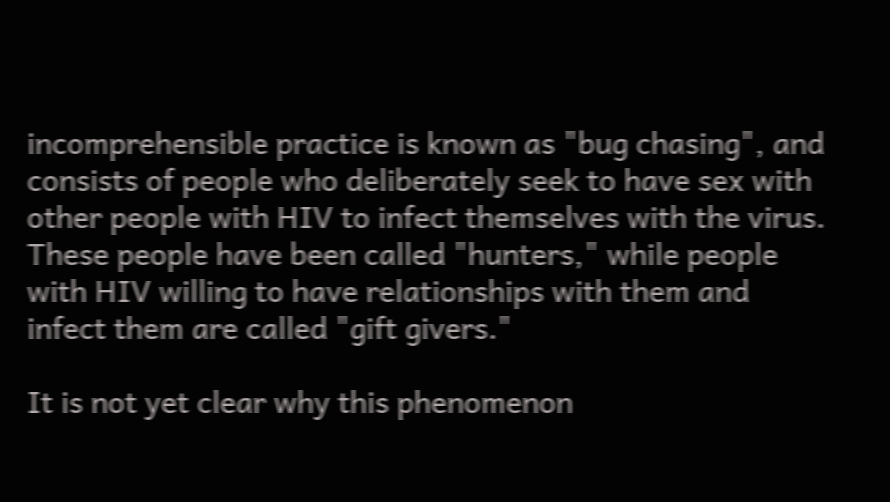incomprehensible practice is known as "bug chasing", and consists of people who deliberately seek to have sex with other people with HIV to infect themselves with the virus. These people have been called "hunters," while people with HIV willing to have relationships with them and infect them are called "gift givers."

It is not yet clear why this phenomenon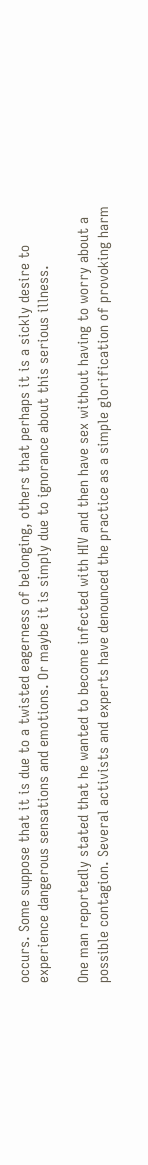occurs. Some suppose that it is due to a twisted eagerness of belonging, others that perhaps it is a sickly desire to experience dangerous sensations and emotions. Or maybe it is simply due to ignorance about this serious illness.

One man reportedly stated that he wanted to become infected with HIV and then have sex without having to worry about a possible contagion. Several activists and experts have denounced the practice as a simple glorification of provoking harm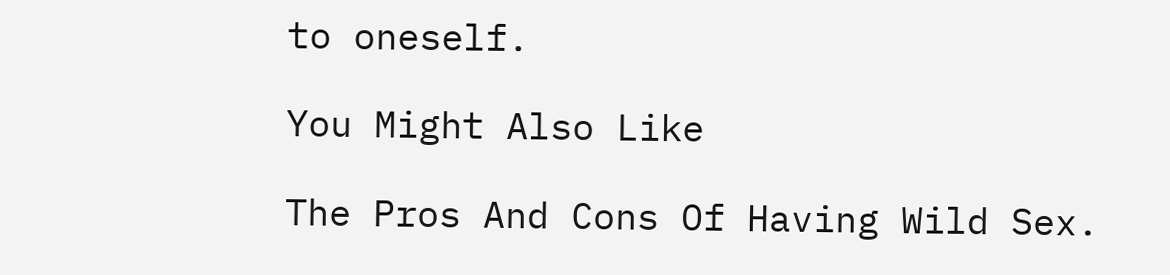to oneself.

You Might Also Like

The Pros And Cons Of Having Wild Sex.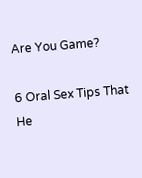Are You Game?

6 Oral Sex Tips That He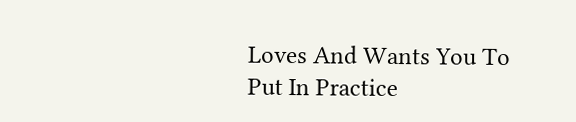Loves And Wants You To Put In Practice